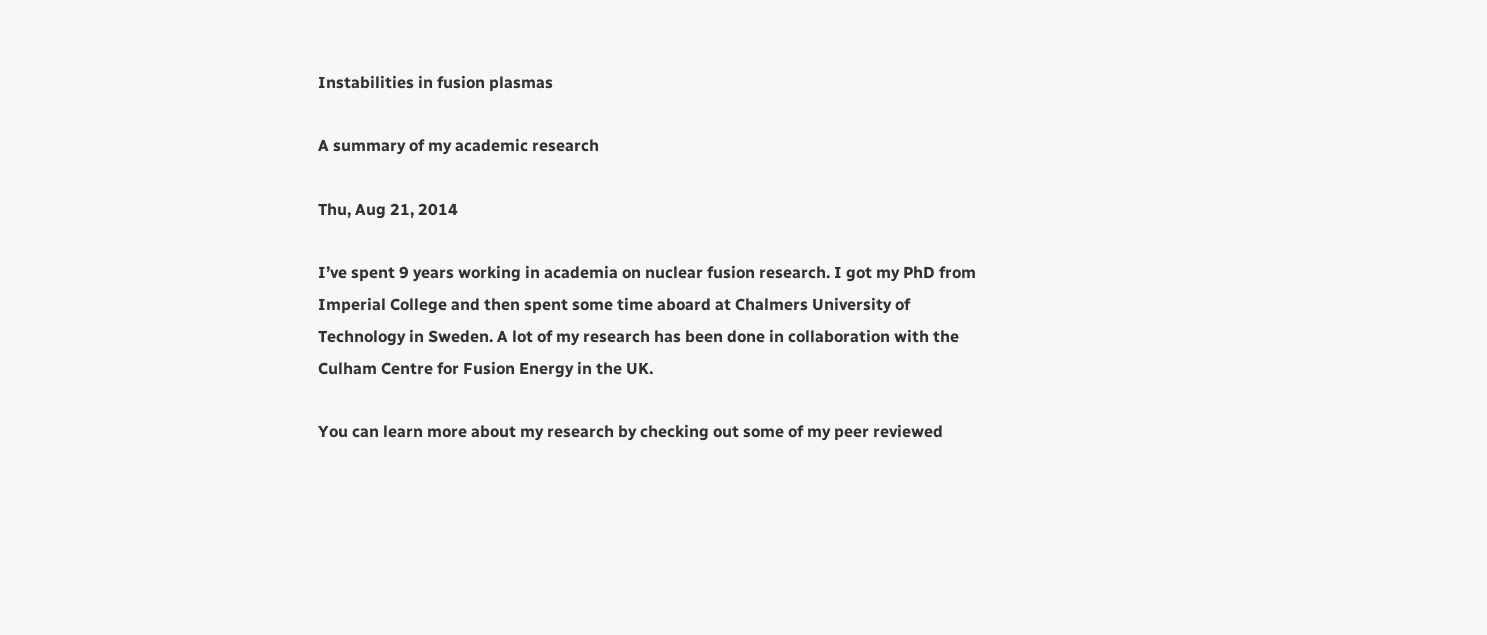Instabilities in fusion plasmas

A summary of my academic research

Thu, Aug 21, 2014

I’ve spent 9 years working in academia on nuclear fusion research. I got my PhD from Imperial College and then spent some time aboard at Chalmers University of Technology in Sweden. A lot of my research has been done in collaboration with the Culham Centre for Fusion Energy in the UK.

You can learn more about my research by checking out some of my peer reviewed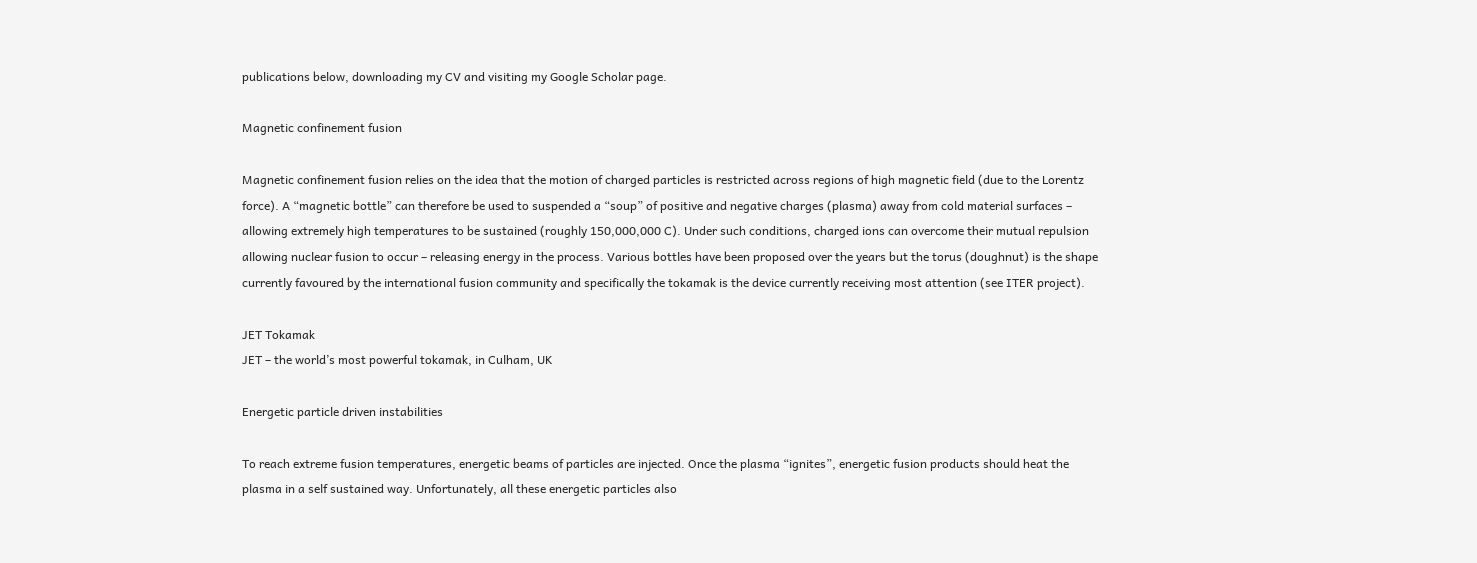publications below, downloading my CV and visiting my Google Scholar page.

Magnetic confinement fusion

Magnetic confinement fusion relies on the idea that the motion of charged particles is restricted across regions of high magnetic field (due to the Lorentz force). A “magnetic bottle” can therefore be used to suspended a “soup” of positive and negative charges (plasma) away from cold material surfaces – allowing extremely high temperatures to be sustained (roughly 150,000,000 C). Under such conditions, charged ions can overcome their mutual repulsion allowing nuclear fusion to occur – releasing energy in the process. Various bottles have been proposed over the years but the torus (doughnut) is the shape currently favoured by the international fusion community and specifically the tokamak is the device currently receiving most attention (see ITER project).

JET Tokamak
JET – the world’s most powerful tokamak, in Culham, UK

Energetic particle driven instabilities

To reach extreme fusion temperatures, energetic beams of particles are injected. Once the plasma “ignites”, energetic fusion products should heat the plasma in a self sustained way. Unfortunately, all these energetic particles also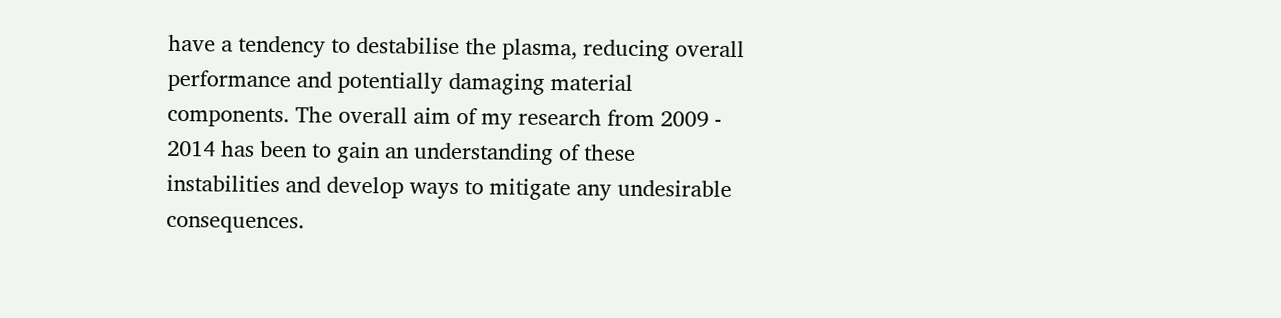have a tendency to destabilise the plasma, reducing overall performance and potentially damaging material components. The overall aim of my research from 2009 - 2014 has been to gain an understanding of these instabilities and develop ways to mitigate any undesirable consequences.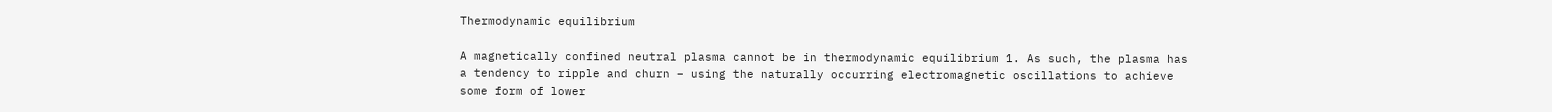Thermodynamic equilibrium

A magnetically confined neutral plasma cannot be in thermodynamic equilibrium 1. As such, the plasma has a tendency to ripple and churn – using the naturally occurring electromagnetic oscillations to achieve some form of lower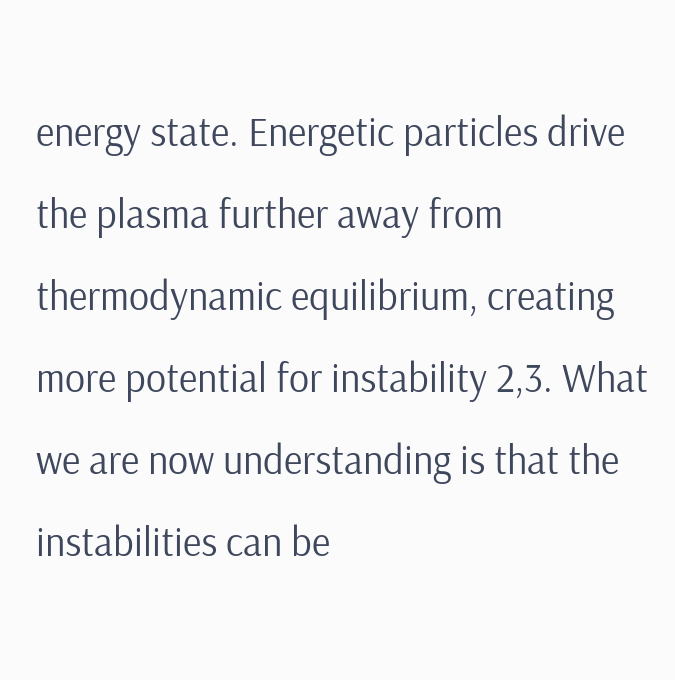energy state. Energetic particles drive the plasma further away from thermodynamic equilibrium, creating more potential for instability 2,3. What we are now understanding is that the instabilities can be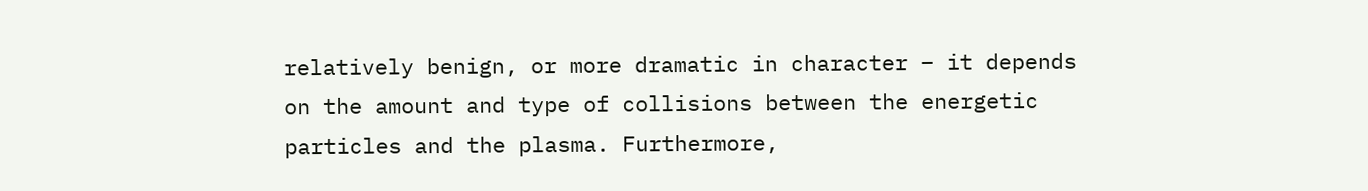relatively benign, or more dramatic in character – it depends on the amount and type of collisions between the energetic particles and the plasma. Furthermore,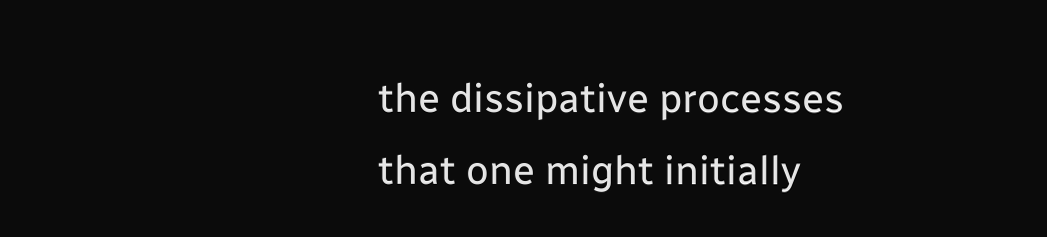the dissipative processes that one might initially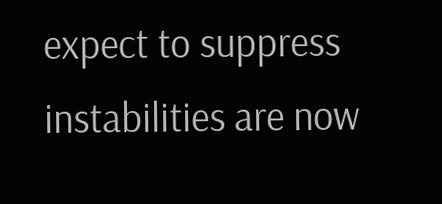expect to suppress instabilities are now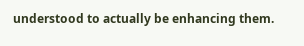understood to actually be enhancing them.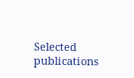Selected publications